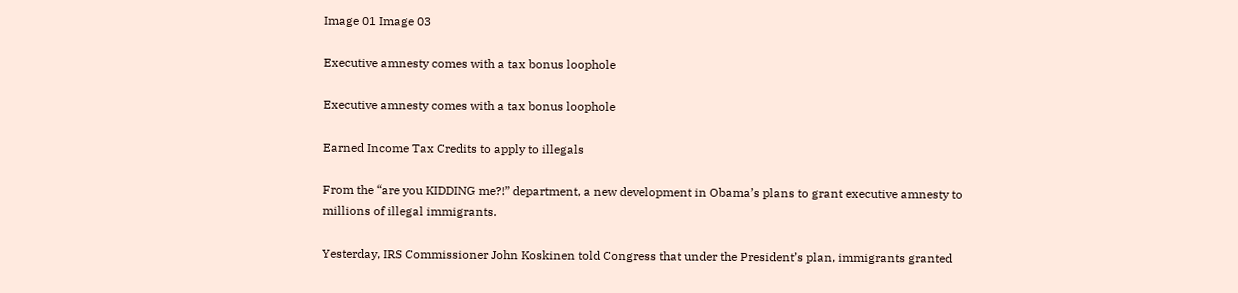Image 01 Image 03

Executive amnesty comes with a tax bonus loophole

Executive amnesty comes with a tax bonus loophole

Earned Income Tax Credits to apply to illegals

From the “are you KIDDING me?!” department, a new development in Obama’s plans to grant executive amnesty to millions of illegal immigrants.

Yesterday, IRS Commissioner John Koskinen told Congress that under the President’s plan, immigrants granted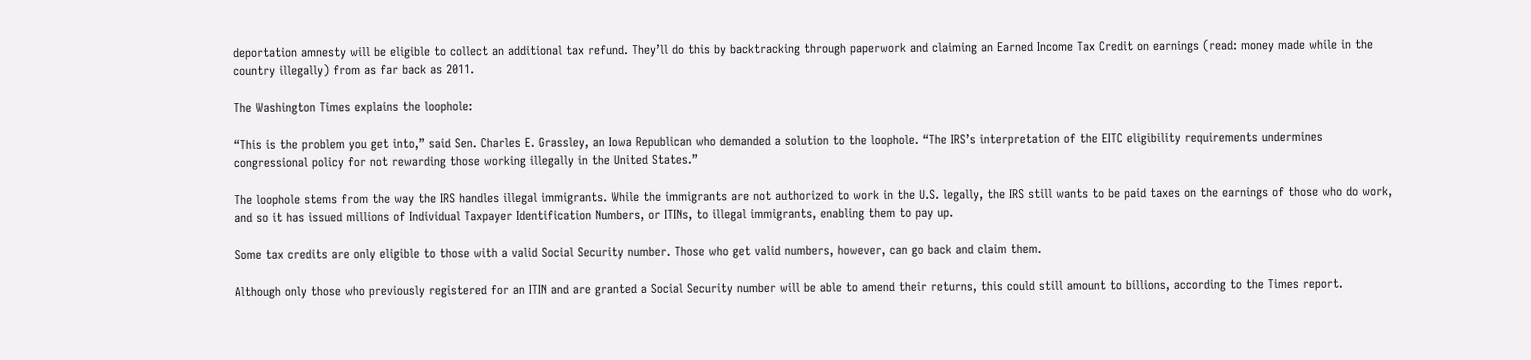deportation amnesty will be eligible to collect an additional tax refund. They’ll do this by backtracking through paperwork and claiming an Earned Income Tax Credit on earnings (read: money made while in the country illegally) from as far back as 2011.

The Washington Times explains the loophole:

“This is the problem you get into,” said Sen. Charles E. Grassley, an Iowa Republican who demanded a solution to the loophole. “The IRS’s interpretation of the EITC eligibility requirements undermines congressional policy for not rewarding those working illegally in the United States.”

The loophole stems from the way the IRS handles illegal immigrants. While the immigrants are not authorized to work in the U.S. legally, the IRS still wants to be paid taxes on the earnings of those who do work, and so it has issued millions of Individual Taxpayer Identification Numbers, or ITINs, to illegal immigrants, enabling them to pay up.

Some tax credits are only eligible to those with a valid Social Security number. Those who get valid numbers, however, can go back and claim them.

Although only those who previously registered for an ITIN and are granted a Social Security number will be able to amend their returns, this could still amount to billions, according to the Times report.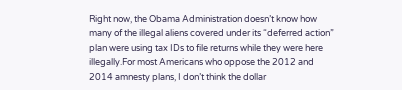Right now, the Obama Administration doesn’t know how many of the illegal aliens covered under its “deferred action” plan were using tax IDs to file returns while they were here illegally.For most Americans who oppose the 2012 and 2014 amnesty plans, I don’t think the dollar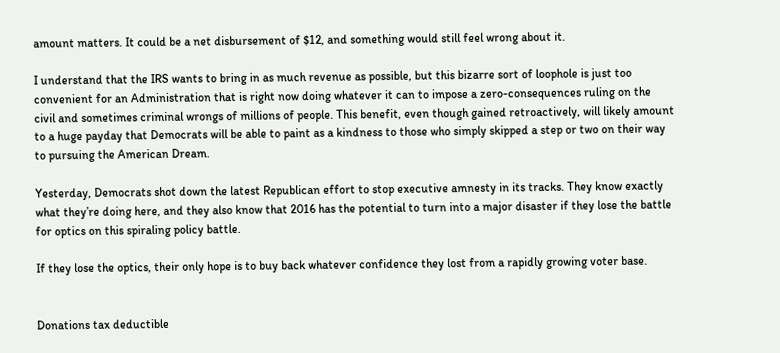amount matters. It could be a net disbursement of $12, and something would still feel wrong about it.

I understand that the IRS wants to bring in as much revenue as possible, but this bizarre sort of loophole is just too convenient for an Administration that is right now doing whatever it can to impose a zero-consequences ruling on the civil and sometimes criminal wrongs of millions of people. This benefit, even though gained retroactively, will likely amount to a huge payday that Democrats will be able to paint as a kindness to those who simply skipped a step or two on their way to pursuing the American Dream.

Yesterday, Democrats shot down the latest Republican effort to stop executive amnesty in its tracks. They know exactly what they’re doing here, and they also know that 2016 has the potential to turn into a major disaster if they lose the battle for optics on this spiraling policy battle.

If they lose the optics, their only hope is to buy back whatever confidence they lost from a rapidly growing voter base.


Donations tax deductible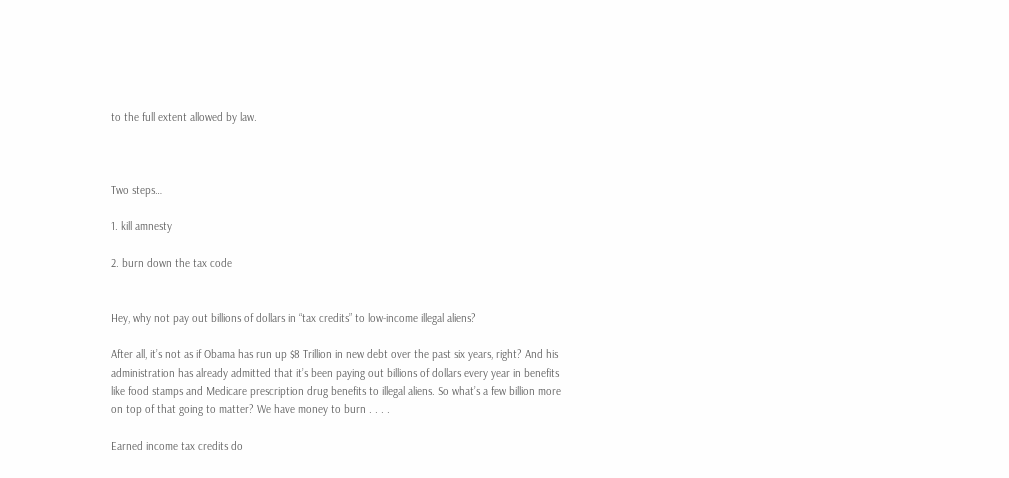to the full extent allowed by law.



Two steps…

1. kill amnesty

2. burn down the tax code


Hey, why not pay out billions of dollars in “tax credits” to low-income illegal aliens?

After all, it’s not as if Obama has run up $8 Trillion in new debt over the past six years, right? And his administration has already admitted that it’s been paying out billions of dollars every year in benefits like food stamps and Medicare prescription drug benefits to illegal aliens. So what’s a few billion more on top of that going to matter? We have money to burn . . . .

Earned income tax credits do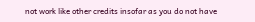not work like other credits insofar as you do not have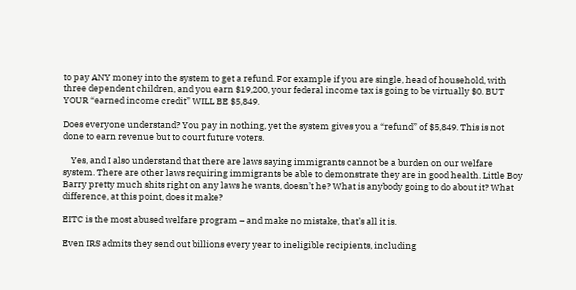to pay ANY money into the system to get a refund. For example if you are single, head of household, with three dependent children, and you earn $19,200, your federal income tax is going to be virtually $0. BUT YOUR “earned income credit” WILL BE $5,849.

Does everyone understand? You pay in nothing, yet the system gives you a “refund” of $5,849. This is not done to earn revenue but to court future voters.

    Yes, and I also understand that there are laws saying immigrants cannot be a burden on our welfare system. There are other laws requiring immigrants be able to demonstrate they are in good health. Little Boy Barry pretty much shits right on any laws he wants, doesn’t he? What is anybody going to do about it? What difference, at this point, does it make?

EITC is the most abused welfare program – and make no mistake, that’s all it is.

Even IRS admits they send out billions every year to ineligible recipients, including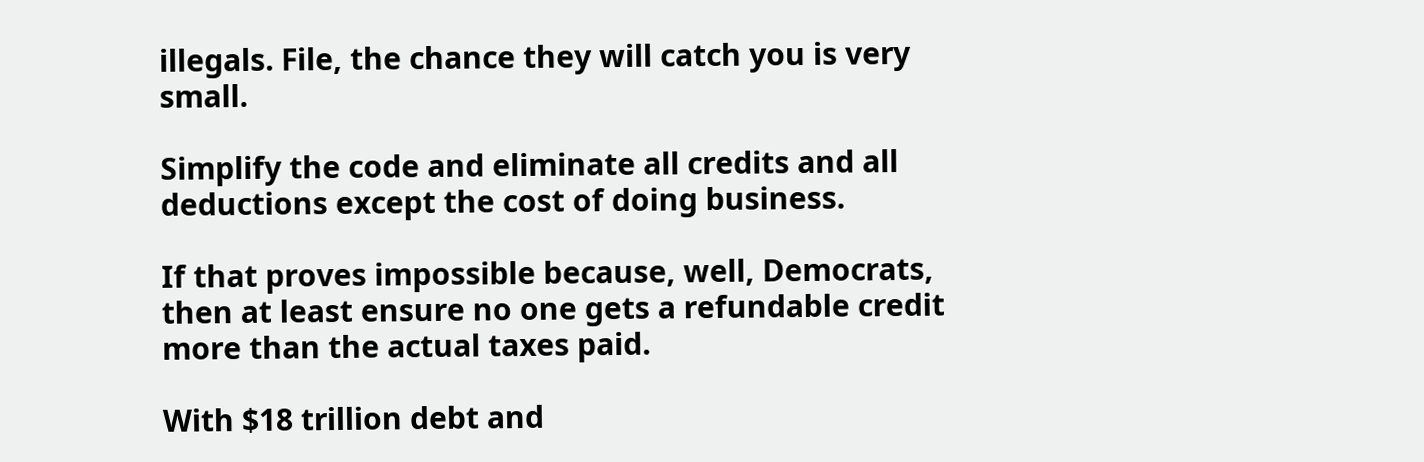illegals. File, the chance they will catch you is very small.

Simplify the code and eliminate all credits and all deductions except the cost of doing business.

If that proves impossible because, well, Democrats, then at least ensure no one gets a refundable credit more than the actual taxes paid.

With $18 trillion debt and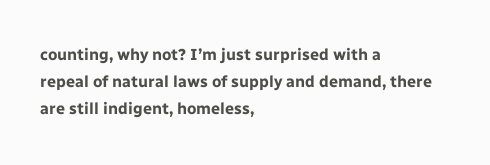counting, why not? I’m just surprised with a repeal of natural laws of supply and demand, there are still indigent, homeless,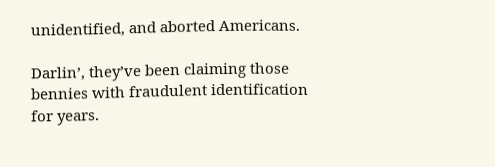unidentified, and aborted Americans.

Darlin’, they’ve been claiming those bennies with fraudulent identification for years.